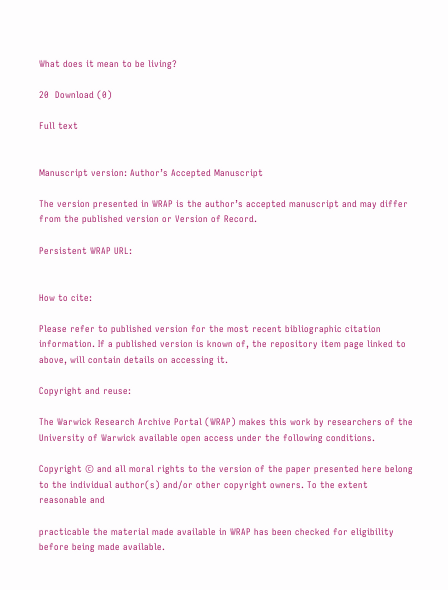What does it mean to be living?

20  Download (0)

Full text


Manuscript version: Author’s Accepted Manuscript

The version presented in WRAP is the author’s accepted manuscript and may differ from the published version or Version of Record.

Persistent WRAP URL:


How to cite:

Please refer to published version for the most recent bibliographic citation information. If a published version is known of, the repository item page linked to above, will contain details on accessing it.

Copyright and reuse:

The Warwick Research Archive Portal (WRAP) makes this work by researchers of the University of Warwick available open access under the following conditions.

Copyright © and all moral rights to the version of the paper presented here belong to the individual author(s) and/or other copyright owners. To the extent reasonable and

practicable the material made available in WRAP has been checked for eligibility before being made available.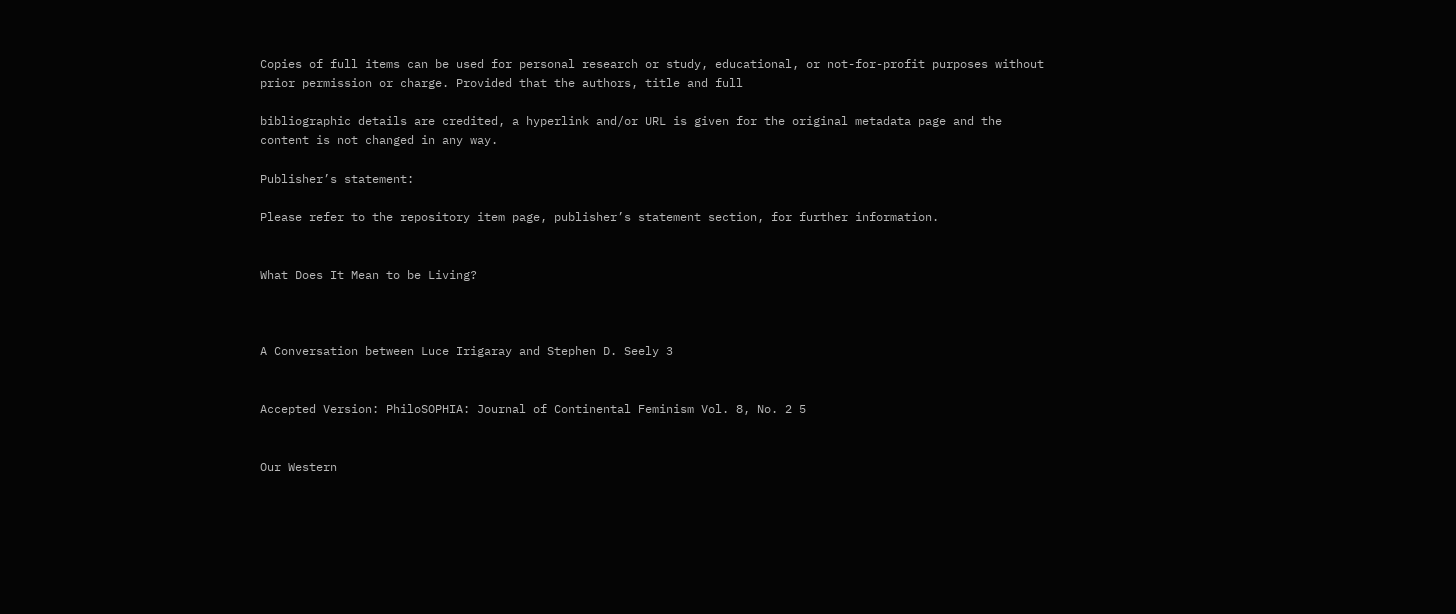Copies of full items can be used for personal research or study, educational, or not-for-profit purposes without prior permission or charge. Provided that the authors, title and full

bibliographic details are credited, a hyperlink and/or URL is given for the original metadata page and the content is not changed in any way.

Publisher’s statement:

Please refer to the repository item page, publisher’s statement section, for further information.


What Does It Mean to be Living?



A Conversation between Luce Irigaray and Stephen D. Seely 3


Accepted Version: PhiloSOPHIA: Journal of Continental Feminism Vol. 8, No. 2 5


Our Western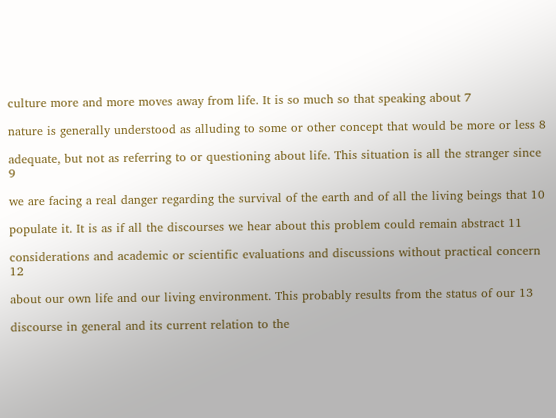culture more and more moves away from life. It is so much so that speaking about 7

nature is generally understood as alluding to some or other concept that would be more or less 8

adequate, but not as referring to or questioning about life. This situation is all the stranger since 9

we are facing a real danger regarding the survival of the earth and of all the living beings that 10

populate it. It is as if all the discourses we hear about this problem could remain abstract 11

considerations and academic or scientific evaluations and discussions without practical concern 12

about our own life and our living environment. This probably results from the status of our 13

discourse in general and its current relation to the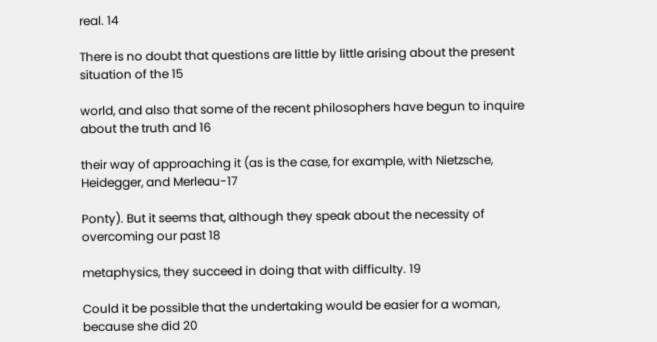real. 14

There is no doubt that questions are little by little arising about the present situation of the 15

world, and also that some of the recent philosophers have begun to inquire about the truth and 16

their way of approaching it (as is the case, for example, with Nietzsche, Heidegger, and Merleau-17

Ponty). But it seems that, although they speak about the necessity of overcoming our past 18

metaphysics, they succeed in doing that with difficulty. 19

Could it be possible that the undertaking would be easier for a woman, because she did 20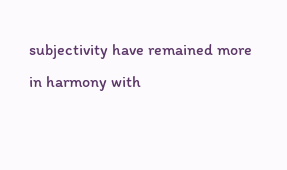subjectivity have remained more in harmony with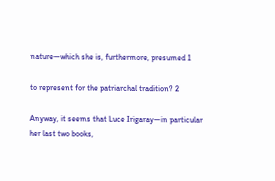nature—which she is, furthermore, presumed 1

to represent for the patriarchal tradition? 2

Anyway, it seems that Luce Irigaray—in particular her last two books,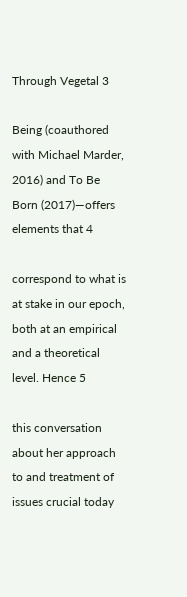Through Vegetal 3

Being (coauthored with Michael Marder, 2016) and To Be Born (2017)—offers elements that 4

correspond to what is at stake in our epoch, both at an empirical and a theoretical level. Hence 5

this conversation about her approach to and treatment of issues crucial today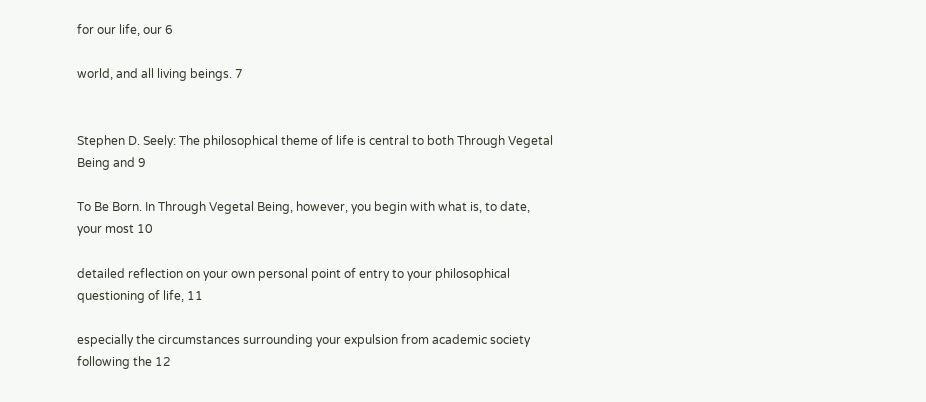for our life, our 6

world, and all living beings. 7


Stephen D. Seely: The philosophical theme of life is central to both Through Vegetal Being and 9

To Be Born. In Through Vegetal Being, however, you begin with what is, to date, your most 10

detailed reflection on your own personal point of entry to your philosophical questioning of life, 11

especially the circumstances surrounding your expulsion from academic society following the 12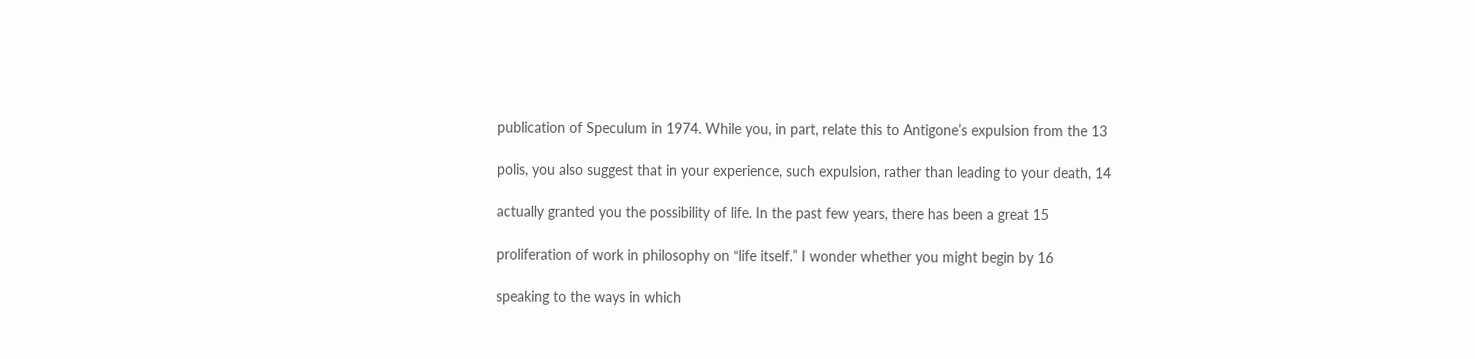publication of Speculum in 1974. While you, in part, relate this to Antigone’s expulsion from the 13

polis, you also suggest that in your experience, such expulsion, rather than leading to your death, 14

actually granted you the possibility of life. In the past few years, there has been a great 15

proliferation of work in philosophy on “life itself.” I wonder whether you might begin by 16

speaking to the ways in which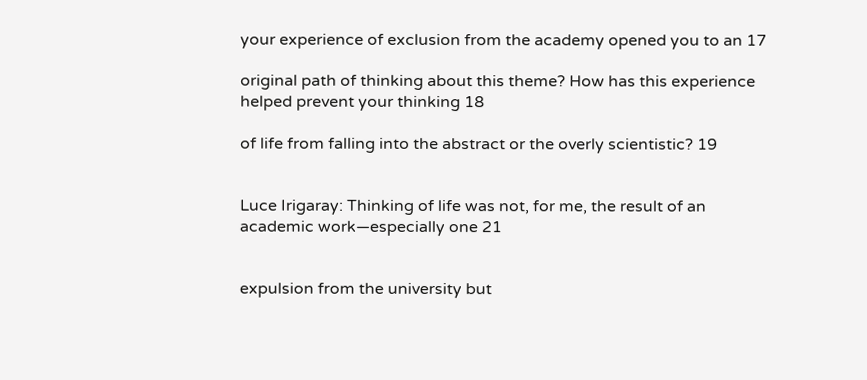your experience of exclusion from the academy opened you to an 17

original path of thinking about this theme? How has this experience helped prevent your thinking 18

of life from falling into the abstract or the overly scientistic? 19


Luce Irigaray: Thinking of life was not, for me, the result of an academic work—especially one 21


expulsion from the university but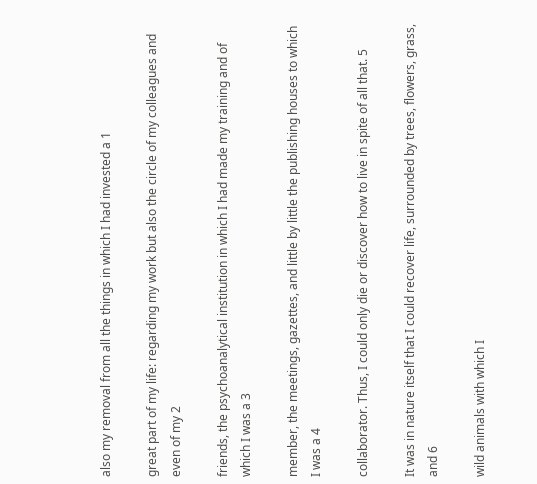also my removal from all the things in which I had invested a 1

great part of my life: regarding my work but also the circle of my colleagues and even of my 2

friends, the psychoanalytical institution in which I had made my training and of which I was a 3

member, the meetings, gazettes, and little by little the publishing houses to which I was a 4

collaborator. Thus, I could only die or discover how to live in spite of all that. 5

It was in nature itself that I could recover life, surrounded by trees, flowers, grass, and 6

wild animals with which I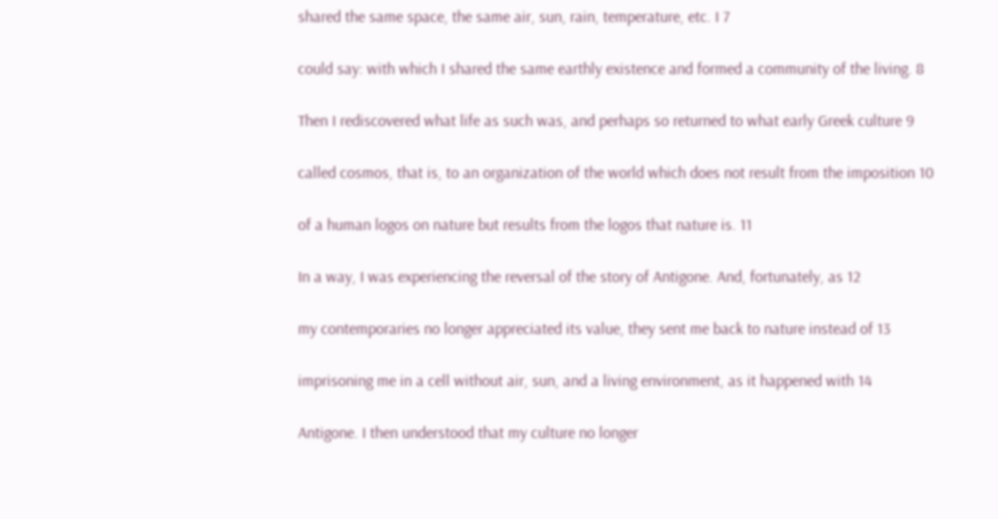shared the same space, the same air, sun, rain, temperature, etc. I 7

could say: with which I shared the same earthly existence and formed a community of the living. 8

Then I rediscovered what life as such was, and perhaps so returned to what early Greek culture 9

called cosmos, that is, to an organization of the world which does not result from the imposition 10

of a human logos on nature but results from the logos that nature is. 11

In a way, I was experiencing the reversal of the story of Antigone. And, fortunately, as 12

my contemporaries no longer appreciated its value, they sent me back to nature instead of 13

imprisoning me in a cell without air, sun, and a living environment, as it happened with 14

Antigone. I then understood that my culture no longer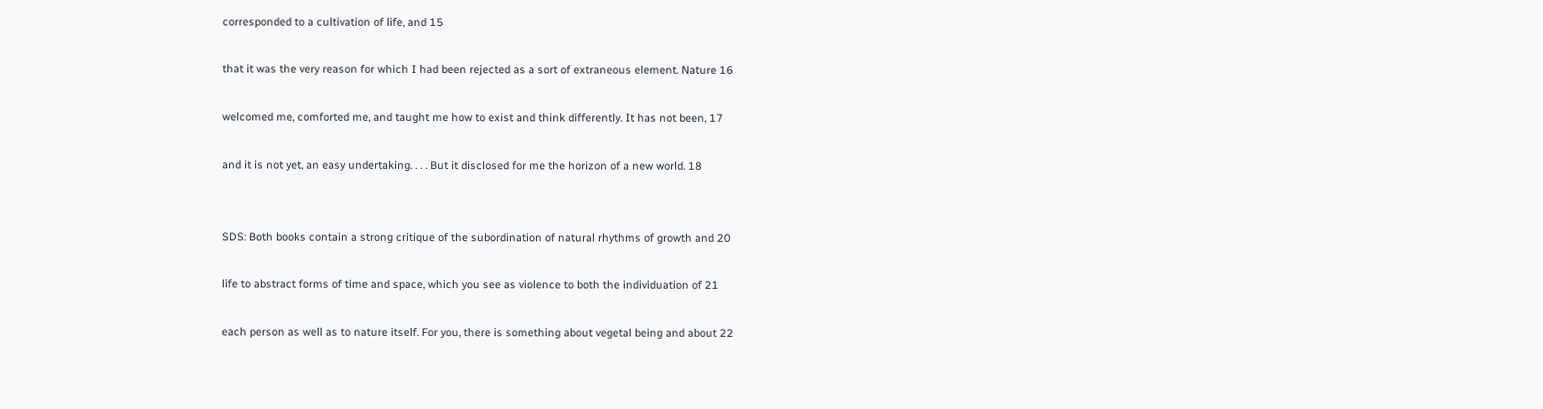corresponded to a cultivation of life, and 15

that it was the very reason for which I had been rejected as a sort of extraneous element. Nature 16

welcomed me, comforted me, and taught me how to exist and think differently. It has not been, 17

and it is not yet, an easy undertaking. . . . But it disclosed for me the horizon of a new world. 18


SDS: Both books contain a strong critique of the subordination of natural rhythms of growth and 20

life to abstract forms of time and space, which you see as violence to both the individuation of 21

each person as well as to nature itself. For you, there is something about vegetal being and about 22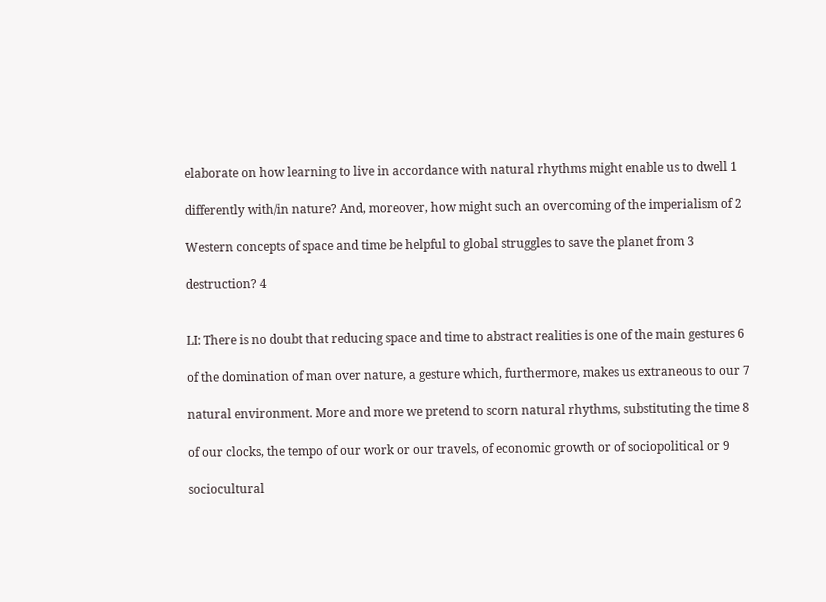elaborate on how learning to live in accordance with natural rhythms might enable us to dwell 1

differently with/in nature? And, moreover, how might such an overcoming of the imperialism of 2

Western concepts of space and time be helpful to global struggles to save the planet from 3

destruction? 4


LI: There is no doubt that reducing space and time to abstract realities is one of the main gestures 6

of the domination of man over nature, a gesture which, furthermore, makes us extraneous to our 7

natural environment. More and more we pretend to scorn natural rhythms, substituting the time 8

of our clocks, the tempo of our work or our travels, of economic growth or of sociopolitical or 9

sociocultural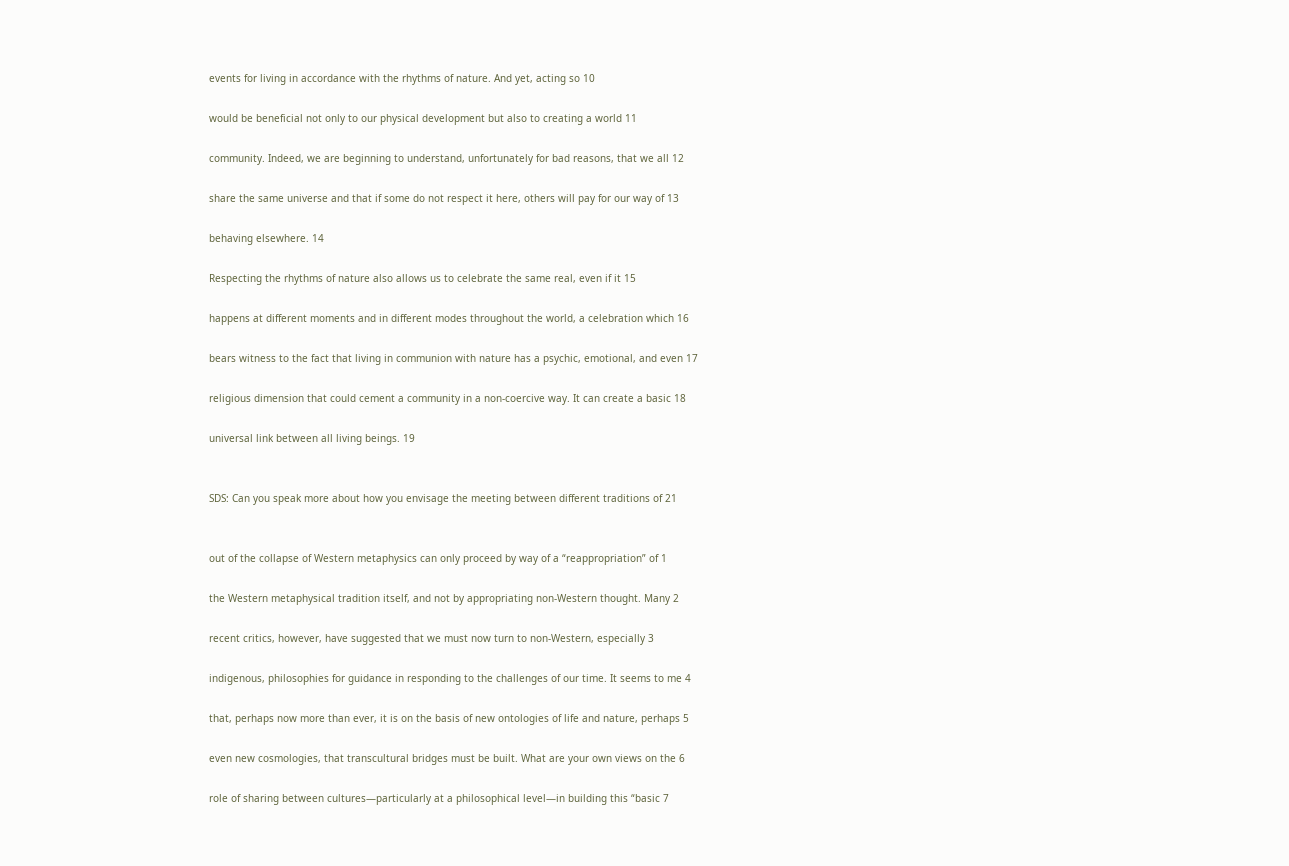events for living in accordance with the rhythms of nature. And yet, acting so 10

would be beneficial not only to our physical development but also to creating a world 11

community. Indeed, we are beginning to understand, unfortunately for bad reasons, that we all 12

share the same universe and that if some do not respect it here, others will pay for our way of 13

behaving elsewhere. 14

Respecting the rhythms of nature also allows us to celebrate the same real, even if it 15

happens at different moments and in different modes throughout the world, a celebration which 16

bears witness to the fact that living in communion with nature has a psychic, emotional, and even 17

religious dimension that could cement a community in a non-coercive way. It can create a basic 18

universal link between all living beings. 19


SDS: Can you speak more about how you envisage the meeting between different traditions of 21


out of the collapse of Western metaphysics can only proceed by way of a “reappropriation” of 1

the Western metaphysical tradition itself, and not by appropriating non-Western thought. Many 2

recent critics, however, have suggested that we must now turn to non-Western, especially 3

indigenous, philosophies for guidance in responding to the challenges of our time. It seems to me 4

that, perhaps now more than ever, it is on the basis of new ontologies of life and nature, perhaps 5

even new cosmologies, that transcultural bridges must be built. What are your own views on the 6

role of sharing between cultures—particularly at a philosophical level—in building this “basic 7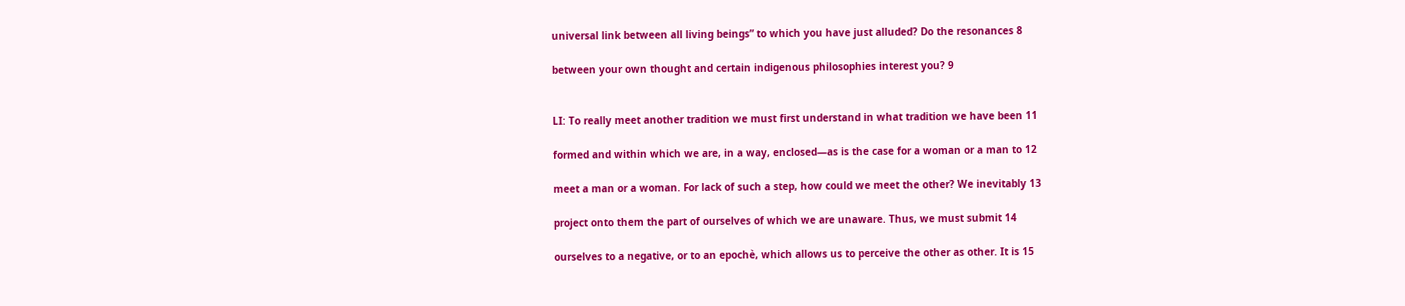universal link between all living beings” to which you have just alluded? Do the resonances 8

between your own thought and certain indigenous philosophies interest you? 9


LI: To really meet another tradition we must first understand in what tradition we have been 11

formed and within which we are, in a way, enclosed—as is the case for a woman or a man to 12

meet a man or a woman. For lack of such a step, how could we meet the other? We inevitably 13

project onto them the part of ourselves of which we are unaware. Thus, we must submit 14

ourselves to a negative, or to an epochè, which allows us to perceive the other as other. It is 15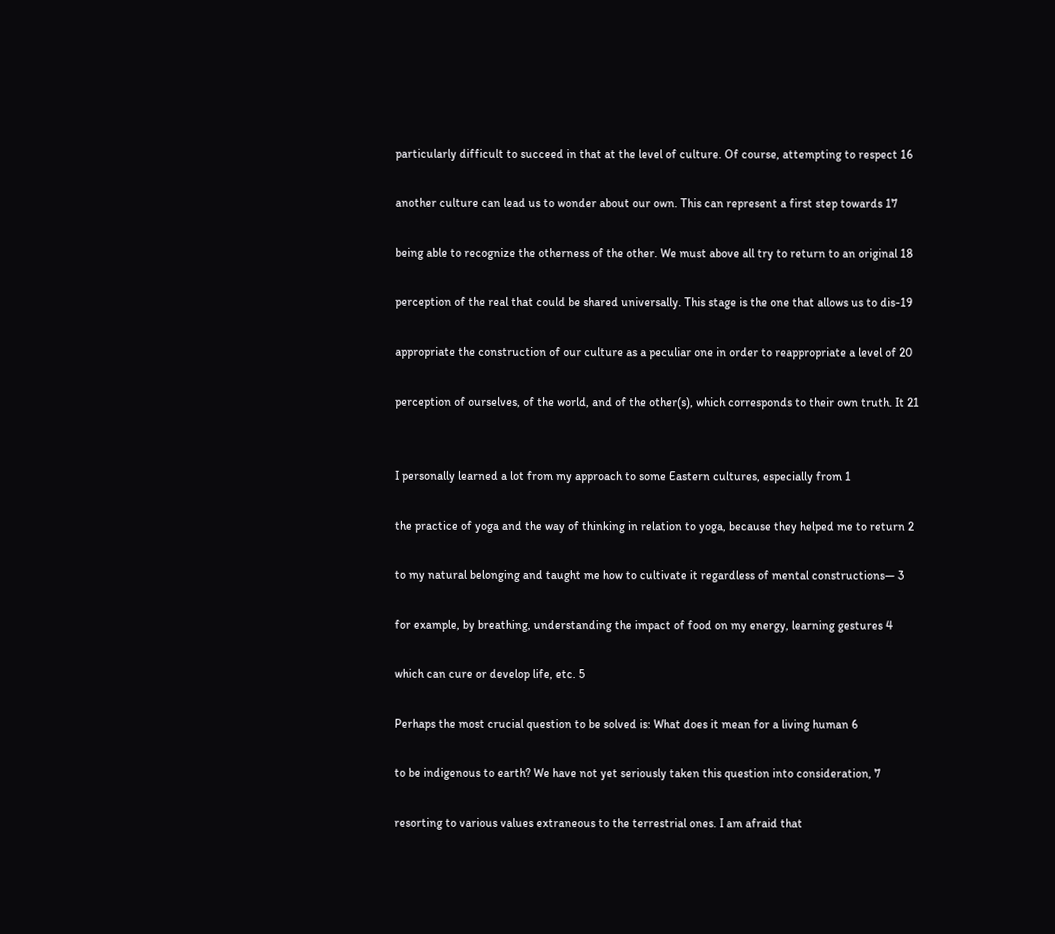particularly difficult to succeed in that at the level of culture. Of course, attempting to respect 16

another culture can lead us to wonder about our own. This can represent a first step towards 17

being able to recognize the otherness of the other. We must above all try to return to an original 18

perception of the real that could be shared universally. This stage is the one that allows us to dis-19

appropriate the construction of our culture as a peculiar one in order to reappropriate a level of 20

perception of ourselves, of the world, and of the other(s), which corresponds to their own truth. It 21


I personally learned a lot from my approach to some Eastern cultures, especially from 1

the practice of yoga and the way of thinking in relation to yoga, because they helped me to return 2

to my natural belonging and taught me how to cultivate it regardless of mental constructions— 3

for example, by breathing, understanding the impact of food on my energy, learning gestures 4

which can cure or develop life, etc. 5

Perhaps the most crucial question to be solved is: What does it mean for a living human 6

to be indigenous to earth? We have not yet seriously taken this question into consideration, 7

resorting to various values extraneous to the terrestrial ones. I am afraid that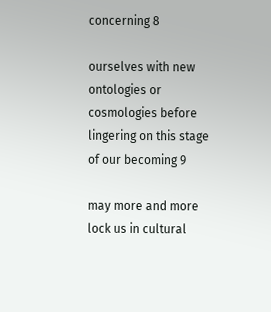concerning 8

ourselves with new ontologies or cosmologies before lingering on this stage of our becoming 9

may more and more lock us in cultural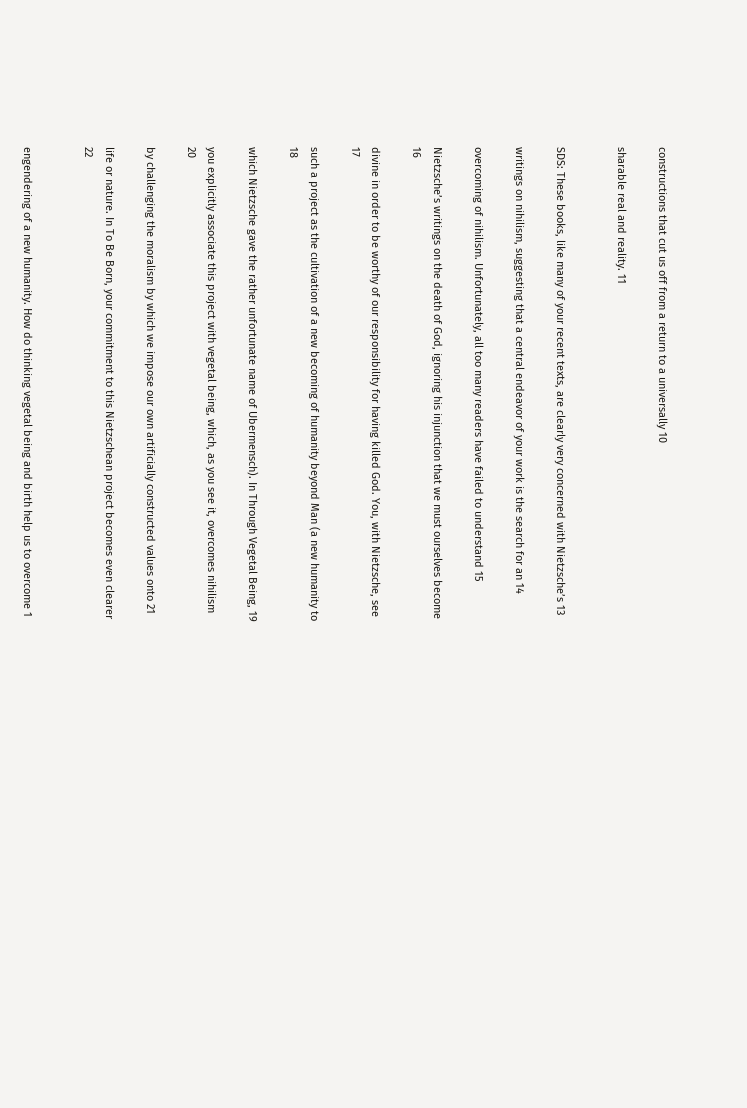constructions that cut us off from a return to a universally 10

sharable real and reality. 11


SDS: These books, like many of your recent texts, are clearly very concerned with Nietzsche’s 13

writings on nihilism, suggesting that a central endeavor of your work is the search for an 14

overcoming of nihilism. Unfortunately, all too many readers have failed to understand 15

Nietzsche’s writings on the death of God, ignoring his injunction that we must ourselves become 16

divine in order to be worthy of our responsibility for having killed God. You, with Nietzsche, see 17

such a project as the cultivation of a new becoming of humanity beyond Man (a new humanity to 18

which Nietzsche gave the rather unfortunate name of Ubermensch). In Through Vegetal Being, 19

you explicitly associate this project with vegetal being, which, as you see it, overcomes nihilism 20

by challenging the moralism by which we impose our own artificially constructed values onto 21

life or nature. In To Be Born, your commitment to this Nietzschean project becomes even clearer 22


engendering of a new humanity. How do thinking vegetal being and birth help us to overcome 1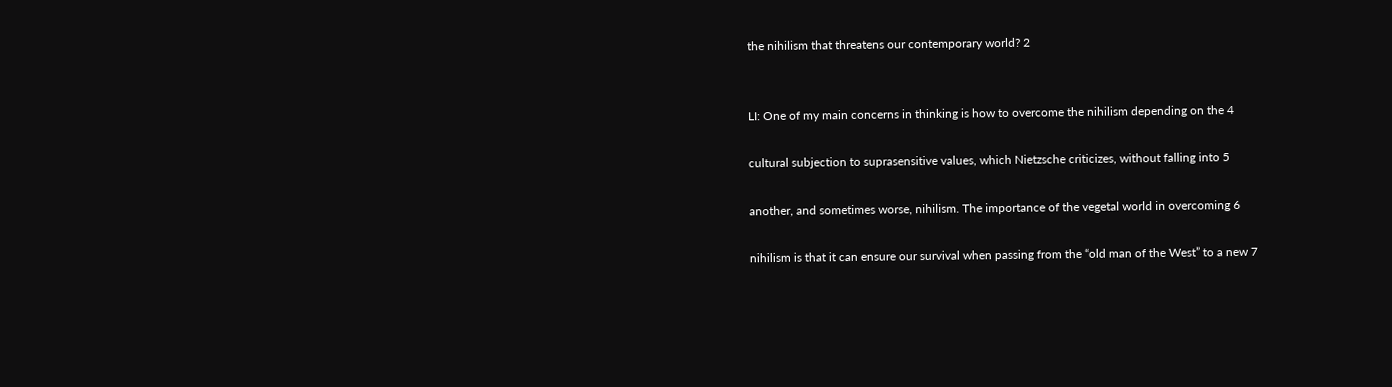the nihilism that threatens our contemporary world? 2


LI: One of my main concerns in thinking is how to overcome the nihilism depending on the 4

cultural subjection to suprasensitive values, which Nietzsche criticizes, without falling into 5

another, and sometimes worse, nihilism. The importance of the vegetal world in overcoming 6

nihilism is that it can ensure our survival when passing from the “old man of the West” to a new 7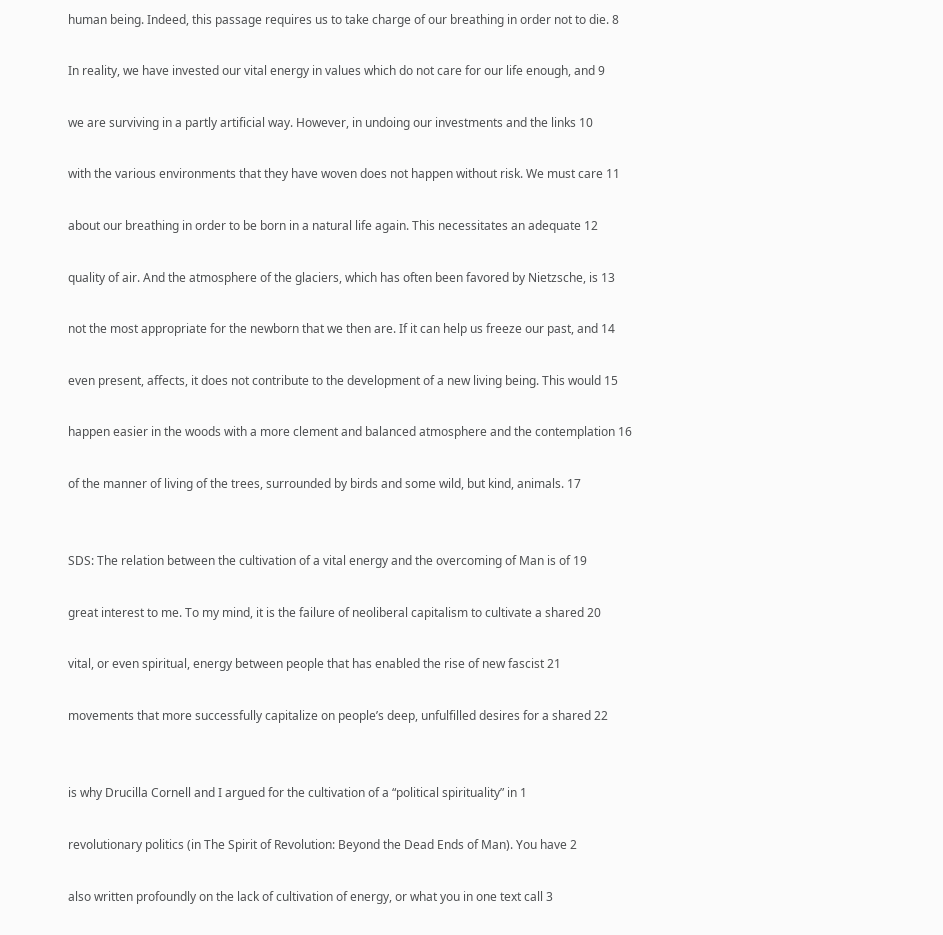human being. Indeed, this passage requires us to take charge of our breathing in order not to die. 8

In reality, we have invested our vital energy in values which do not care for our life enough, and 9

we are surviving in a partly artificial way. However, in undoing our investments and the links 10

with the various environments that they have woven does not happen without risk. We must care 11

about our breathing in order to be born in a natural life again. This necessitates an adequate 12

quality of air. And the atmosphere of the glaciers, which has often been favored by Nietzsche, is 13

not the most appropriate for the newborn that we then are. If it can help us freeze our past, and 14

even present, affects, it does not contribute to the development of a new living being. This would 15

happen easier in the woods with a more clement and balanced atmosphere and the contemplation 16

of the manner of living of the trees, surrounded by birds and some wild, but kind, animals. 17


SDS: The relation between the cultivation of a vital energy and the overcoming of Man is of 19

great interest to me. To my mind, it is the failure of neoliberal capitalism to cultivate a shared 20

vital, or even spiritual, energy between people that has enabled the rise of new fascist 21

movements that more successfully capitalize on people’s deep, unfulfilled desires for a shared 22


is why Drucilla Cornell and I argued for the cultivation of a “political spirituality” in 1

revolutionary politics (in The Spirit of Revolution: Beyond the Dead Ends of Man). You have 2

also written profoundly on the lack of cultivation of energy, or what you in one text call 3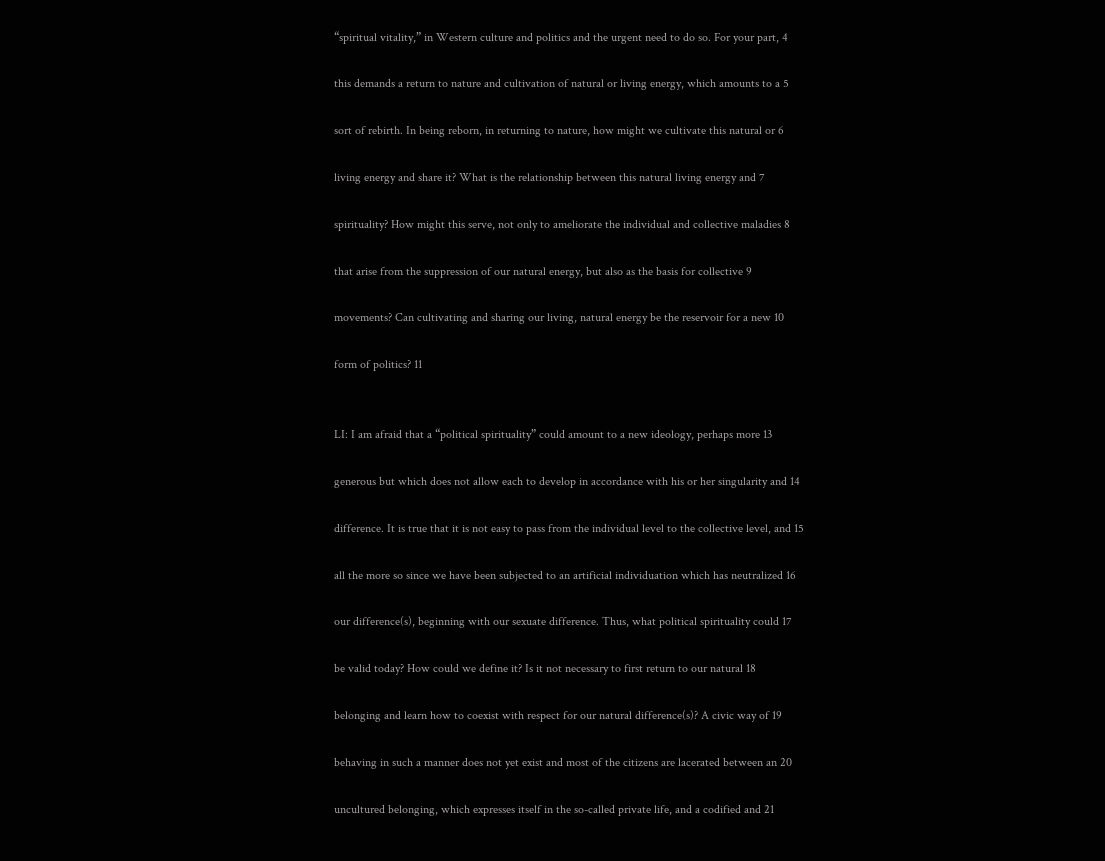“spiritual vitality,” in Western culture and politics and the urgent need to do so. For your part, 4

this demands a return to nature and cultivation of natural or living energy, which amounts to a 5

sort of rebirth. In being reborn, in returning to nature, how might we cultivate this natural or 6

living energy and share it? What is the relationship between this natural living energy and 7

spirituality? How might this serve, not only to ameliorate the individual and collective maladies 8

that arise from the suppression of our natural energy, but also as the basis for collective 9

movements? Can cultivating and sharing our living, natural energy be the reservoir for a new 10

form of politics? 11


LI: I am afraid that a “political spirituality” could amount to a new ideology, perhaps more 13

generous but which does not allow each to develop in accordance with his or her singularity and 14

difference. It is true that it is not easy to pass from the individual level to the collective level, and 15

all the more so since we have been subjected to an artificial individuation which has neutralized 16

our difference(s), beginning with our sexuate difference. Thus, what political spirituality could 17

be valid today? How could we define it? Is it not necessary to first return to our natural 18

belonging and learn how to coexist with respect for our natural difference(s)? A civic way of 19

behaving in such a manner does not yet exist and most of the citizens are lacerated between an 20

uncultured belonging, which expresses itself in the so-called private life, and a codified and 21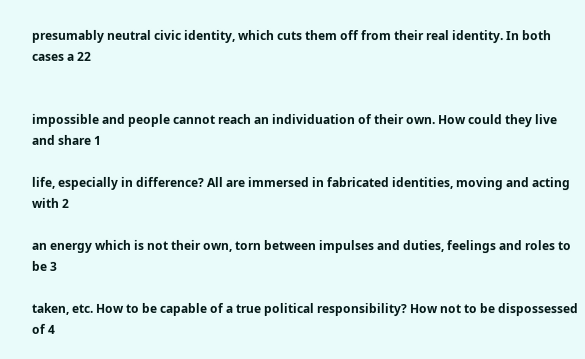presumably neutral civic identity, which cuts them off from their real identity. In both cases a 22


impossible and people cannot reach an individuation of their own. How could they live and share 1

life, especially in difference? All are immersed in fabricated identities, moving and acting with 2

an energy which is not their own, torn between impulses and duties, feelings and roles to be 3

taken, etc. How to be capable of a true political responsibility? How not to be dispossessed of 4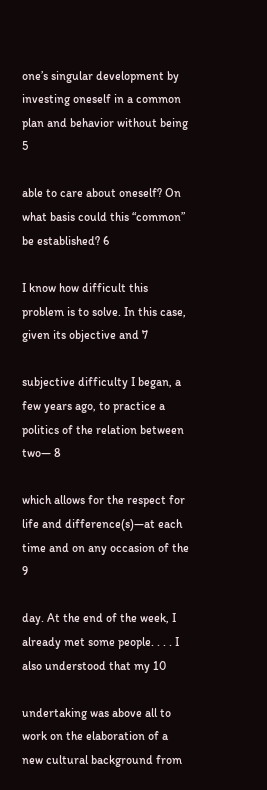one’s singular development by investing oneself in a common plan and behavior without being 5

able to care about oneself? On what basis could this “common” be established? 6

I know how difficult this problem is to solve. In this case, given its objective and 7

subjective difficulty I began, a few years ago, to practice a politics of the relation between two— 8

which allows for the respect for life and difference(s)—at each time and on any occasion of the 9

day. At the end of the week, I already met some people. . . . I also understood that my 10

undertaking was above all to work on the elaboration of a new cultural background from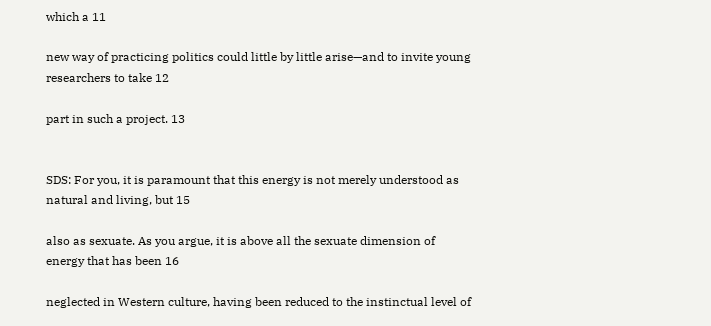which a 11

new way of practicing politics could little by little arise—and to invite young researchers to take 12

part in such a project. 13


SDS: For you, it is paramount that this energy is not merely understood as natural and living, but 15

also as sexuate. As you argue, it is above all the sexuate dimension of energy that has been 16

neglected in Western culture, having been reduced to the instinctual level of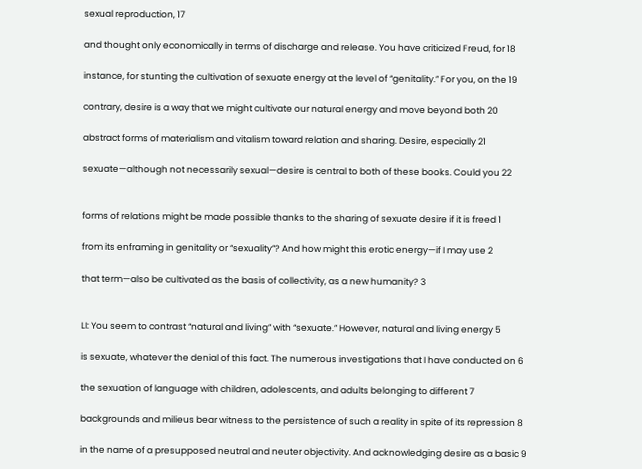sexual reproduction, 17

and thought only economically in terms of discharge and release. You have criticized Freud, for 18

instance, for stunting the cultivation of sexuate energy at the level of “genitality.” For you, on the 19

contrary, desire is a way that we might cultivate our natural energy and move beyond both 20

abstract forms of materialism and vitalism toward relation and sharing. Desire, especially 21

sexuate—although not necessarily sexual—desire is central to both of these books. Could you 22


forms of relations might be made possible thanks to the sharing of sexuate desire if it is freed 1

from its enframing in genitality or “sexuality”? And how might this erotic energy—if I may use 2

that term—also be cultivated as the basis of collectivity, as a new humanity? 3


LI: You seem to contrast “natural and living” with “sexuate.” However, natural and living energy 5

is sexuate, whatever the denial of this fact. The numerous investigations that I have conducted on 6

the sexuation of language with children, adolescents, and adults belonging to different 7

backgrounds and milieus bear witness to the persistence of such a reality in spite of its repression 8

in the name of a presupposed neutral and neuter objectivity. And acknowledging desire as a basic 9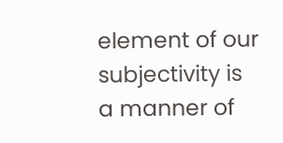element of our subjectivity is a manner of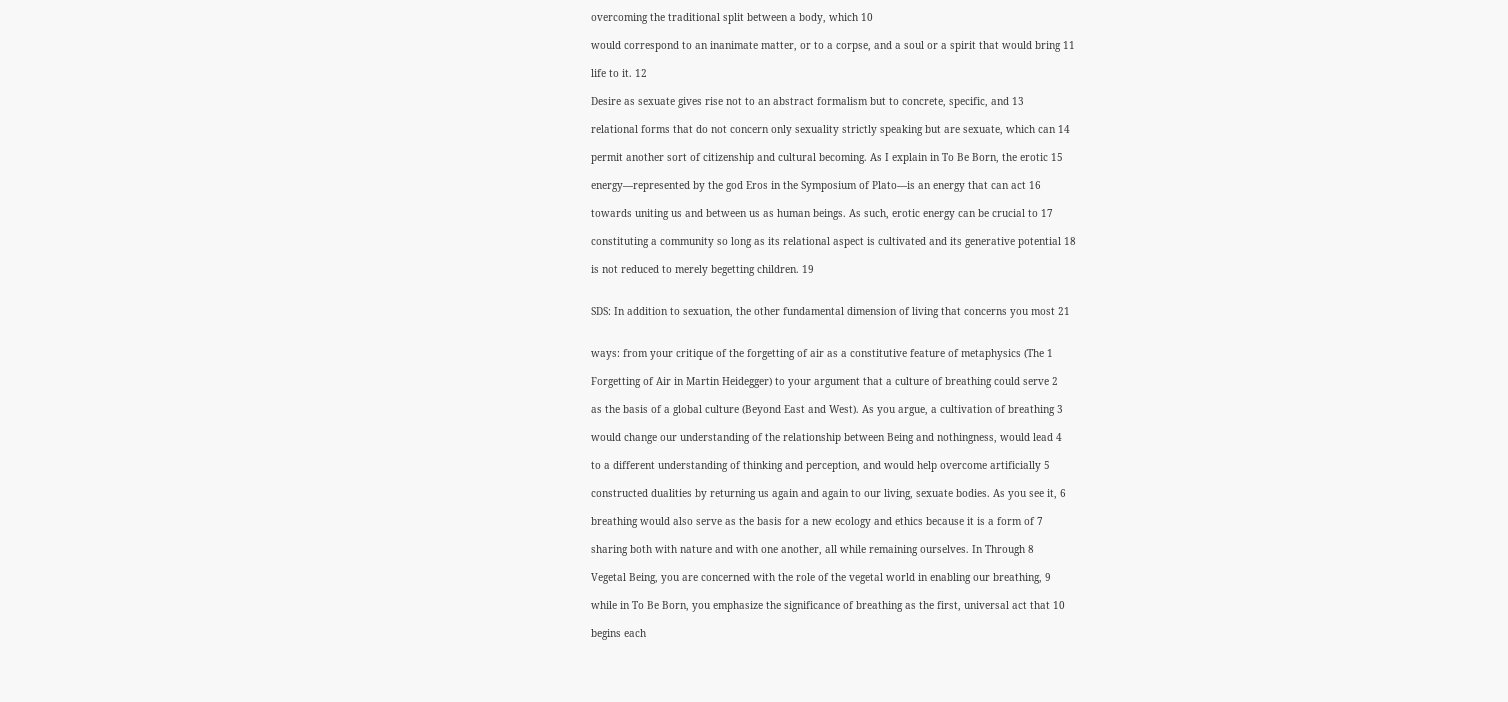overcoming the traditional split between a body, which 10

would correspond to an inanimate matter, or to a corpse, and a soul or a spirit that would bring 11

life to it. 12

Desire as sexuate gives rise not to an abstract formalism but to concrete, specific, and 13

relational forms that do not concern only sexuality strictly speaking but are sexuate, which can 14

permit another sort of citizenship and cultural becoming. As I explain in To Be Born, the erotic 15

energy—represented by the god Eros in the Symposium of Plato—is an energy that can act 16

towards uniting us and between us as human beings. As such, erotic energy can be crucial to 17

constituting a community so long as its relational aspect is cultivated and its generative potential 18

is not reduced to merely begetting children. 19


SDS: In addition to sexuation, the other fundamental dimension of living that concerns you most 21


ways: from your critique of the forgetting of air as a constitutive feature of metaphysics (The 1

Forgetting of Air in Martin Heidegger) to your argument that a culture of breathing could serve 2

as the basis of a global culture (Beyond East and West). As you argue, a cultivation of breathing 3

would change our understanding of the relationship between Being and nothingness, would lead 4

to a different understanding of thinking and perception, and would help overcome artificially 5

constructed dualities by returning us again and again to our living, sexuate bodies. As you see it, 6

breathing would also serve as the basis for a new ecology and ethics because it is a form of 7

sharing both with nature and with one another, all while remaining ourselves. In Through 8

Vegetal Being, you are concerned with the role of the vegetal world in enabling our breathing, 9

while in To Be Born, you emphasize the significance of breathing as the first, universal act that 10

begins each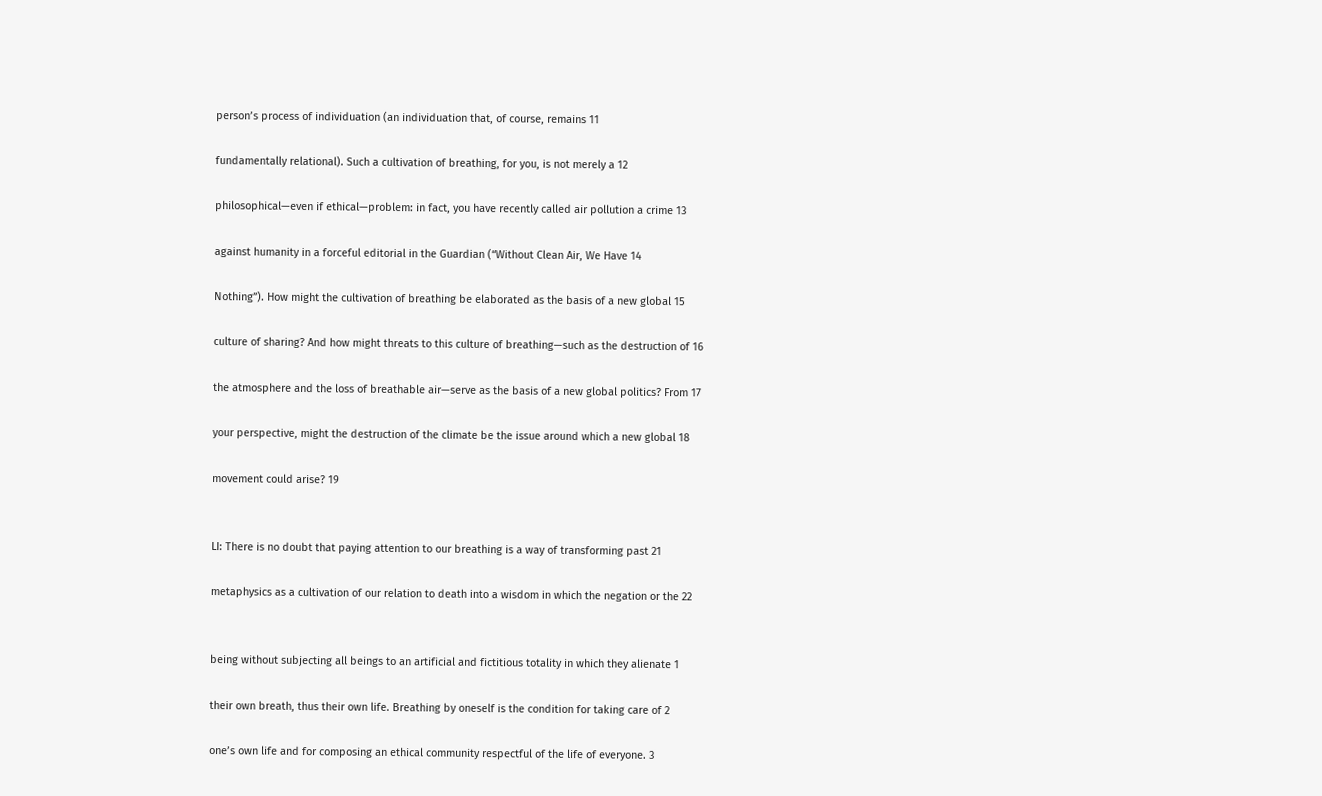person’s process of individuation (an individuation that, of course, remains 11

fundamentally relational). Such a cultivation of breathing, for you, is not merely a 12

philosophical—even if ethical—problem: in fact, you have recently called air pollution a crime 13

against humanity in a forceful editorial in the Guardian (“Without Clean Air, We Have 14

Nothing”). How might the cultivation of breathing be elaborated as the basis of a new global 15

culture of sharing? And how might threats to this culture of breathing—such as the destruction of 16

the atmosphere and the loss of breathable air—serve as the basis of a new global politics? From 17

your perspective, might the destruction of the climate be the issue around which a new global 18

movement could arise? 19


LI: There is no doubt that paying attention to our breathing is a way of transforming past 21

metaphysics as a cultivation of our relation to death into a wisdom in which the negation or the 22


being without subjecting all beings to an artificial and fictitious totality in which they alienate 1

their own breath, thus their own life. Breathing by oneself is the condition for taking care of 2

one’s own life and for composing an ethical community respectful of the life of everyone. 3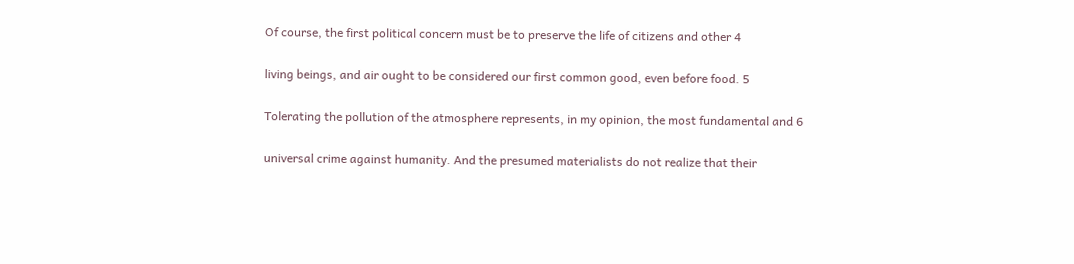Of course, the first political concern must be to preserve the life of citizens and other 4

living beings, and air ought to be considered our first common good, even before food. 5

Tolerating the pollution of the atmosphere represents, in my opinion, the most fundamental and 6

universal crime against humanity. And the presumed materialists do not realize that their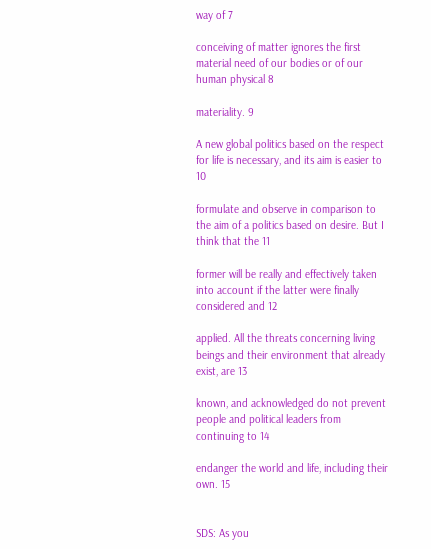way of 7

conceiving of matter ignores the first material need of our bodies or of our human physical 8

materiality. 9

A new global politics based on the respect for life is necessary, and its aim is easier to 10

formulate and observe in comparison to the aim of a politics based on desire. But I think that the 11

former will be really and effectively taken into account if the latter were finally considered and 12

applied. All the threats concerning living beings and their environment that already exist, are 13

known, and acknowledged do not prevent people and political leaders from continuing to 14

endanger the world and life, including their own. 15


SDS: As you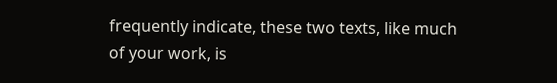frequently indicate, these two texts, like much of your work, is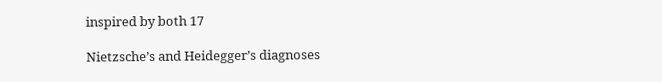inspired by both 17

Nietzsche’s and Heidegger’s diagnoses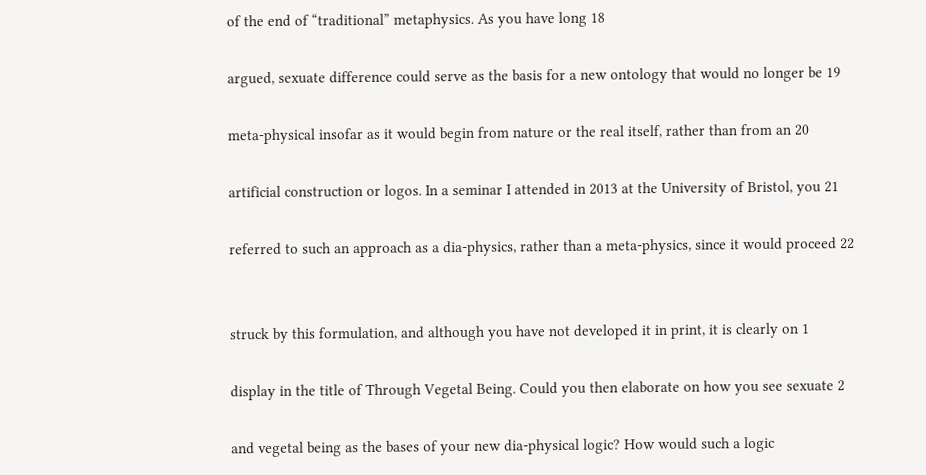of the end of “traditional” metaphysics. As you have long 18

argued, sexuate difference could serve as the basis for a new ontology that would no longer be 19

meta-physical insofar as it would begin from nature or the real itself, rather than from an 20

artificial construction or logos. In a seminar I attended in 2013 at the University of Bristol, you 21

referred to such an approach as a dia-physics, rather than a meta-physics, since it would proceed 22


struck by this formulation, and although you have not developed it in print, it is clearly on 1

display in the title of Through Vegetal Being. Could you then elaborate on how you see sexuate 2

and vegetal being as the bases of your new dia-physical logic? How would such a logic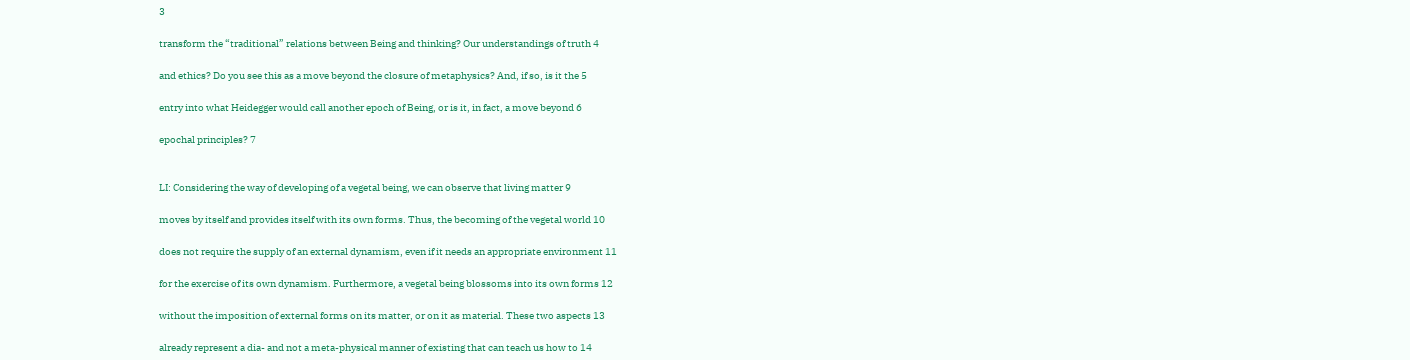3

transform the “traditional” relations between Being and thinking? Our understandings of truth 4

and ethics? Do you see this as a move beyond the closure of metaphysics? And, if so, is it the 5

entry into what Heidegger would call another epoch of Being, or is it, in fact, a move beyond 6

epochal principles? 7


LI: Considering the way of developing of a vegetal being, we can observe that living matter 9

moves by itself and provides itself with its own forms. Thus, the becoming of the vegetal world 10

does not require the supply of an external dynamism, even if it needs an appropriate environment 11

for the exercise of its own dynamism. Furthermore, a vegetal being blossoms into its own forms 12

without the imposition of external forms on its matter, or on it as material. These two aspects 13

already represent a dia- and not a meta-physical manner of existing that can teach us how to 14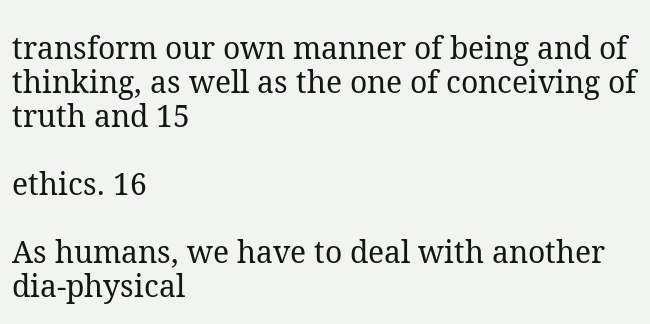transform our own manner of being and of thinking, as well as the one of conceiving of truth and 15

ethics. 16

As humans, we have to deal with another dia-physical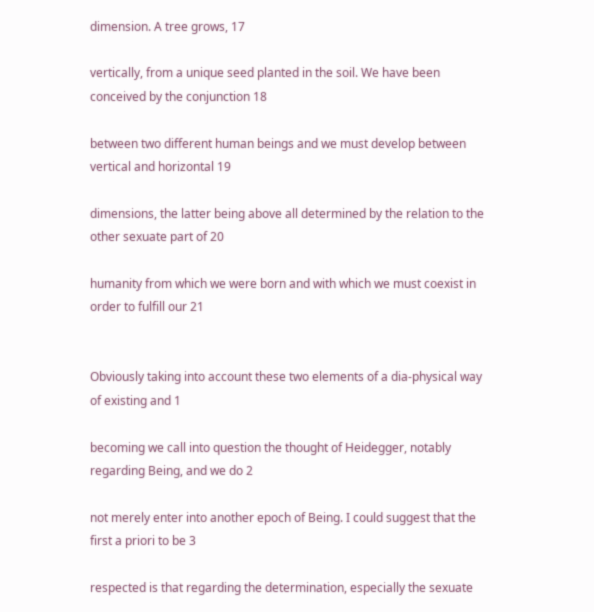dimension. A tree grows, 17

vertically, from a unique seed planted in the soil. We have been conceived by the conjunction 18

between two different human beings and we must develop between vertical and horizontal 19

dimensions, the latter being above all determined by the relation to the other sexuate part of 20

humanity from which we were born and with which we must coexist in order to fulfill our 21


Obviously taking into account these two elements of a dia-physical way of existing and 1

becoming we call into question the thought of Heidegger, notably regarding Being, and we do 2

not merely enter into another epoch of Being. I could suggest that the first a priori to be 3

respected is that regarding the determination, especially the sexuate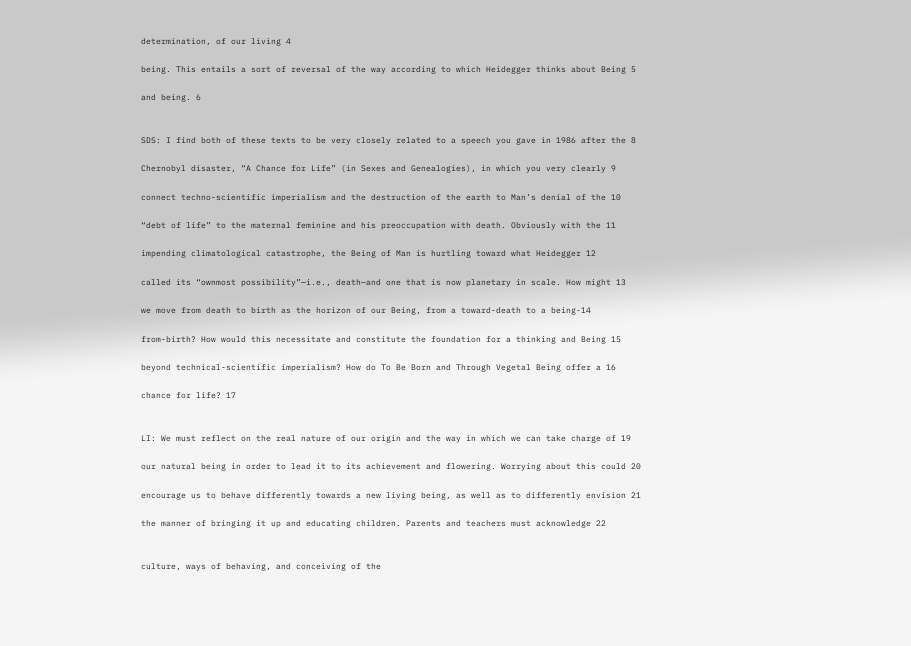determination, of our living 4

being. This entails a sort of reversal of the way according to which Heidegger thinks about Being 5

and being. 6


SDS: I find both of these texts to be very closely related to a speech you gave in 1986 after the 8

Chernobyl disaster, “A Chance for Life” (in Sexes and Genealogies), in which you very clearly 9

connect techno-scientific imperialism and the destruction of the earth to Man’s denial of the 10

“debt of life” to the maternal feminine and his preoccupation with death. Obviously with the 11

impending climatological catastrophe, the Being of Man is hurtling toward what Heidegger 12

called its “ownmost possibility”—i.e., death—and one that is now planetary in scale. How might 13

we move from death to birth as the horizon of our Being, from a toward-death to a being-14

from-birth? How would this necessitate and constitute the foundation for a thinking and Being 15

beyond technical-scientific imperialism? How do To Be Born and Through Vegetal Being offer a 16

chance for life? 17


LI: We must reflect on the real nature of our origin and the way in which we can take charge of 19

our natural being in order to lead it to its achievement and flowering. Worrying about this could 20

encourage us to behave differently towards a new living being, as well as to differently envision 21

the manner of bringing it up and educating children. Parents and teachers must acknowledge 22


culture, ways of behaving, and conceiving of the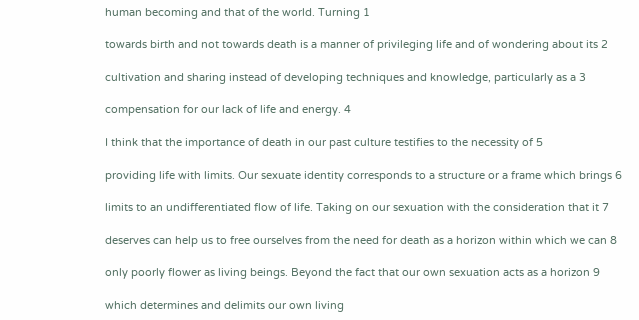human becoming and that of the world. Turning 1

towards birth and not towards death is a manner of privileging life and of wondering about its 2

cultivation and sharing instead of developing techniques and knowledge, particularly as a 3

compensation for our lack of life and energy. 4

I think that the importance of death in our past culture testifies to the necessity of 5

providing life with limits. Our sexuate identity corresponds to a structure or a frame which brings 6

limits to an undifferentiated flow of life. Taking on our sexuation with the consideration that it 7

deserves can help us to free ourselves from the need for death as a horizon within which we can 8

only poorly flower as living beings. Beyond the fact that our own sexuation acts as a horizon 9

which determines and delimits our own living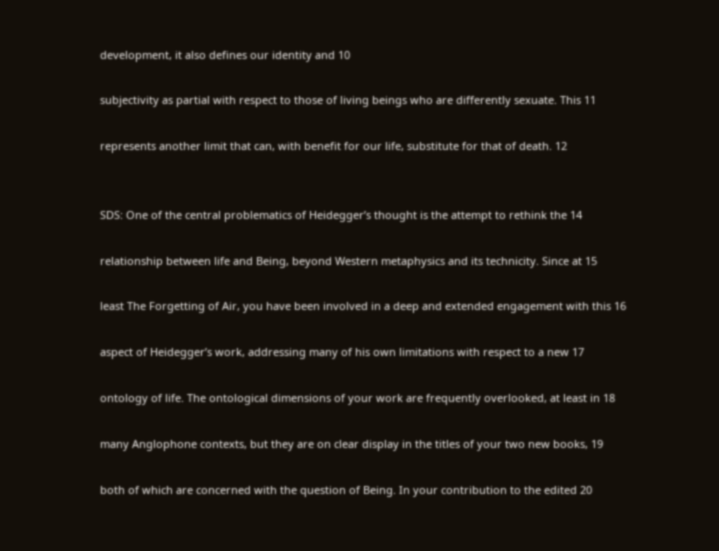development, it also defines our identity and 10

subjectivity as partial with respect to those of living beings who are differently sexuate. This 11

represents another limit that can, with benefit for our life, substitute for that of death. 12


SDS: One of the central problematics of Heidegger’s thought is the attempt to rethink the 14

relationship between life and Being, beyond Western metaphysics and its technicity. Since at 15

least The Forgetting of Air, you have been involved in a deep and extended engagement with this 16

aspect of Heidegger’s work, addressing many of his own limitations with respect to a new 17

ontology of life. The ontological dimensions of your work are frequently overlooked, at least in 18

many Anglophone contexts, but they are on clear display in the titles of your two new books, 19

both of which are concerned with the question of Being. In your contribution to the edited 20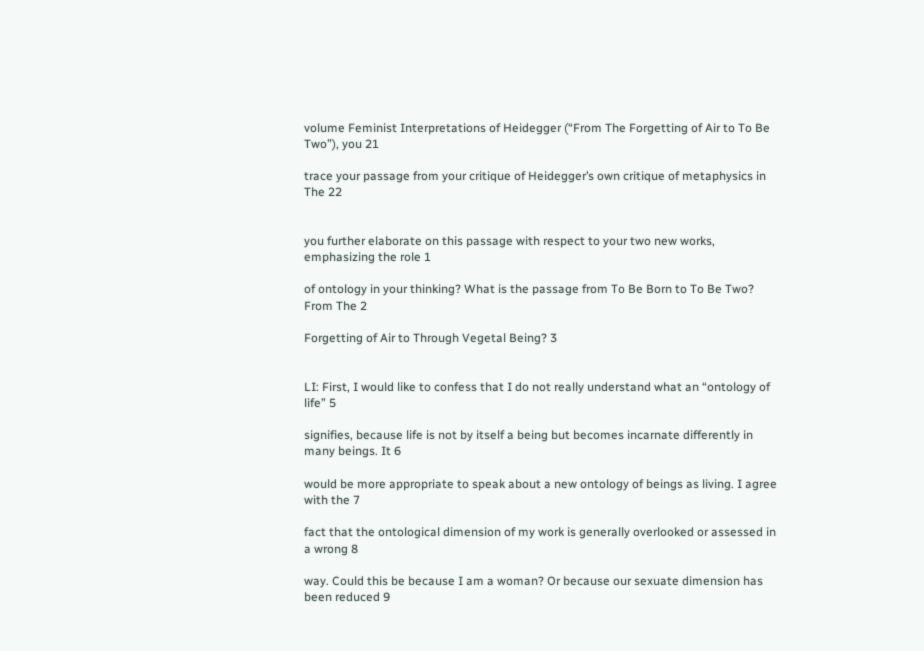volume Feminist Interpretations of Heidegger (“From The Forgetting of Air to To Be Two”), you 21

trace your passage from your critique of Heidegger’s own critique of metaphysics in The 22


you further elaborate on this passage with respect to your two new works, emphasizing the role 1

of ontology in your thinking? What is the passage from To Be Born to To Be Two? From The 2

Forgetting of Air to Through Vegetal Being? 3


LI: First, I would like to confess that I do not really understand what an “ontology of life” 5

signifies, because life is not by itself a being but becomes incarnate differently in many beings. It 6

would be more appropriate to speak about a new ontology of beings as living. I agree with the 7

fact that the ontological dimension of my work is generally overlooked or assessed in a wrong 8

way. Could this be because I am a woman? Or because our sexuate dimension has been reduced 9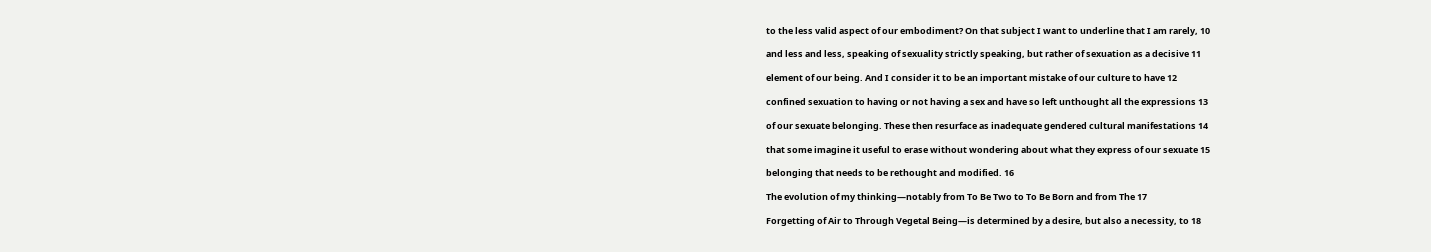to the less valid aspect of our embodiment? On that subject I want to underline that I am rarely, 10

and less and less, speaking of sexuality strictly speaking, but rather of sexuation as a decisive 11

element of our being. And I consider it to be an important mistake of our culture to have 12

confined sexuation to having or not having a sex and have so left unthought all the expressions 13

of our sexuate belonging. These then resurface as inadequate gendered cultural manifestations 14

that some imagine it useful to erase without wondering about what they express of our sexuate 15

belonging that needs to be rethought and modified. 16

The evolution of my thinking—notably from To Be Two to To Be Born and from The 17

Forgetting of Air to Through Vegetal Being—is determined by a desire, but also a necessity, to 18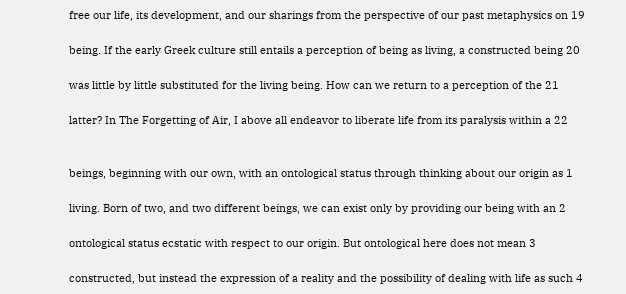free our life, its development, and our sharings from the perspective of our past metaphysics on 19

being. If the early Greek culture still entails a perception of being as living, a constructed being 20

was little by little substituted for the living being. How can we return to a perception of the 21

latter? In The Forgetting of Air, I above all endeavor to liberate life from its paralysis within a 22


beings, beginning with our own, with an ontological status through thinking about our origin as 1

living. Born of two, and two different beings, we can exist only by providing our being with an 2

ontological status ecstatic with respect to our origin. But ontological here does not mean 3

constructed, but instead the expression of a reality and the possibility of dealing with life as such 4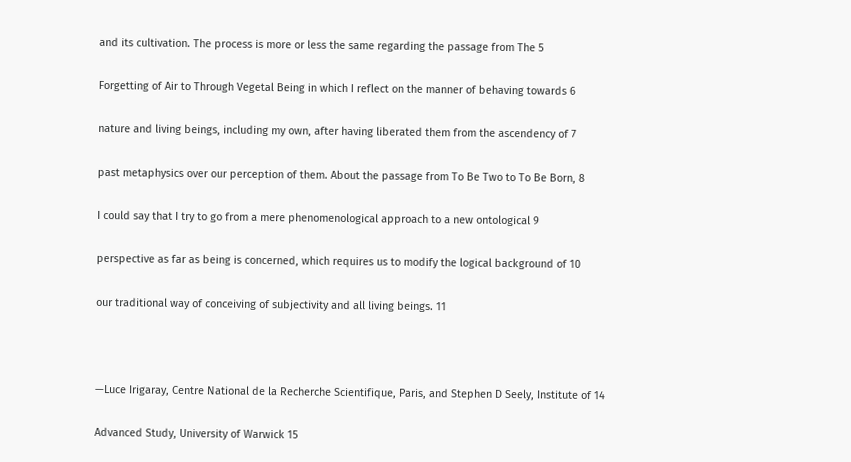and its cultivation. The process is more or less the same regarding the passage from The 5

Forgetting of Air to Through Vegetal Being in which I reflect on the manner of behaving towards 6

nature and living beings, including my own, after having liberated them from the ascendency of 7

past metaphysics over our perception of them. About the passage from To Be Two to To Be Born, 8

I could say that I try to go from a mere phenomenological approach to a new ontological 9

perspective as far as being is concerned, which requires us to modify the logical background of 10

our traditional way of conceiving of subjectivity and all living beings. 11



—Luce Irigaray, Centre National de la Recherche Scientifique, Paris, and Stephen D Seely, Institute of 14

Advanced Study, University of Warwick 15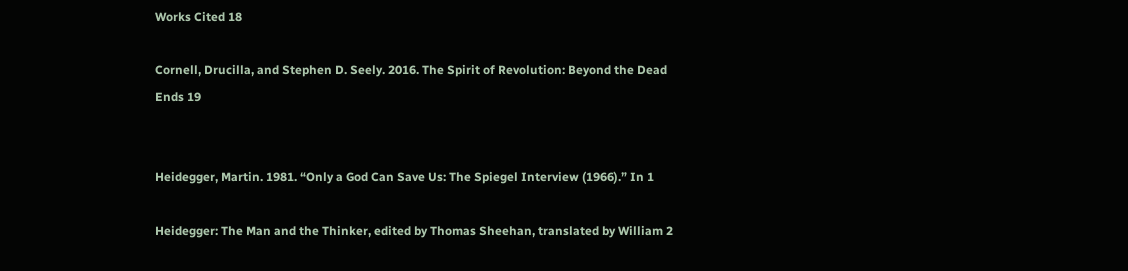Works Cited 18

Cornell, Drucilla, and Stephen D. Seely. 2016. The Spirit of Revolution: Beyond the Dead Ends 19


Heidegger, Martin. 1981. “Only a God Can Save Us: The Spiegel Interview (1966).” In 1

Heidegger: The Man and the Thinker, edited by Thomas Sheehan, translated by William 2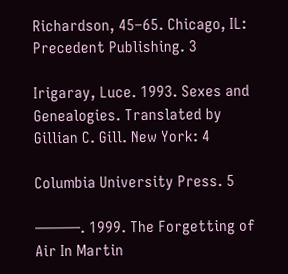Richardson, 45–65. Chicago, IL: Precedent Publishing. 3

Irigaray, Luce. 1993. Sexes and Genealogies. Translated by Gillian C. Gill. New York: 4

Columbia University Press. 5

———. 1999. The Forgetting of Air In Martin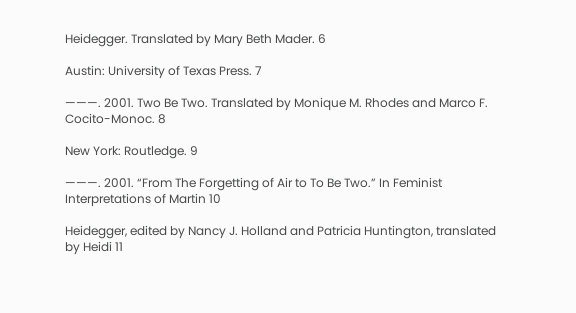Heidegger. Translated by Mary Beth Mader. 6

Austin: University of Texas Press. 7

———. 2001. Two Be Two. Translated by Monique M. Rhodes and Marco F. Cocito-Monoc. 8

New York: Routledge. 9

———. 2001. “From The Forgetting of Air to To Be Two.” In Feminist Interpretations of Martin 10

Heidegger, edited by Nancy J. Holland and Patricia Huntington, translated by Heidi 11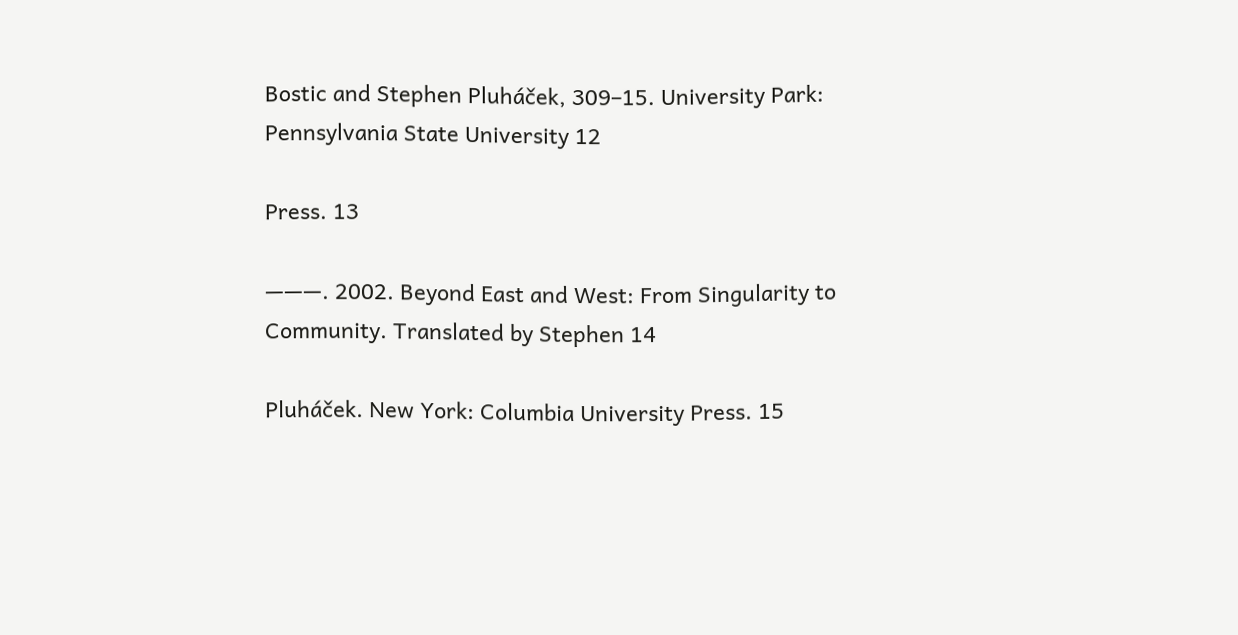Bostic and Stephen Pluháček, 309–15. University Park: Pennsylvania State University 12

Press. 13

———. 2002. Beyond East and West: From Singularity to Community. Translated by Stephen 14

Pluháček. New York: Columbia University Press. 15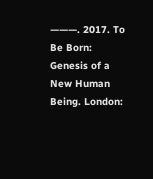———. 2017. To Be Born: Genesis of a New Human Being. London: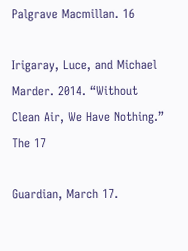Palgrave Macmillan. 16

Irigaray, Luce, and Michael Marder. 2014. “Without Clean Air, We Have Nothing.” The 17

Guardian, March 17.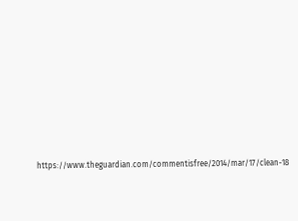https://www.theguardian.com/commentisfree/2014/mar/17/clean-18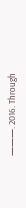———. 2016. Through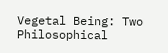Vegetal Being: Two Philosophical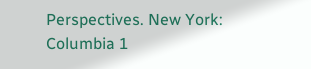Perspectives. New York: Columbia 1